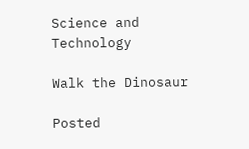Science and Technology

Walk the Dinosaur

Posted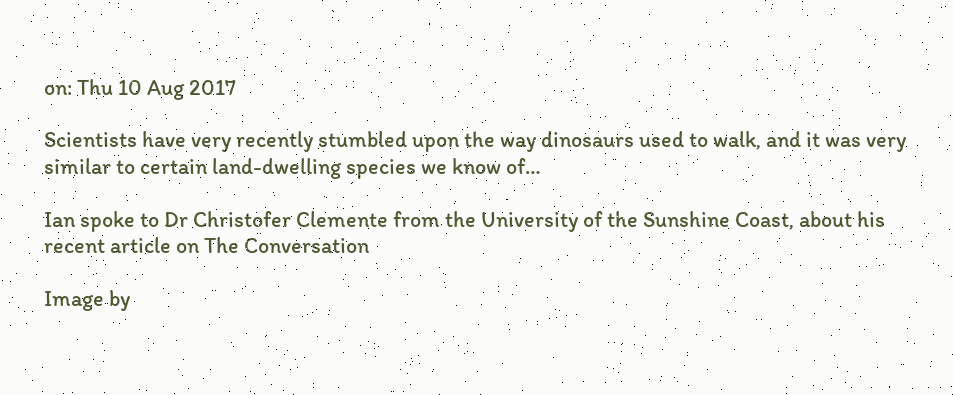on: Thu 10 Aug 2017

Scientists have very recently stumbled upon the way dinosaurs used to walk, and it was very similar to certain land-dwelling species we know of…

Ian spoke to Dr Christofer Clemente from the University of the Sunshine Coast, about his recent article on The Conversation

Image by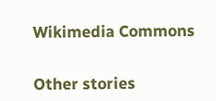Wikimedia Commons


Other stories